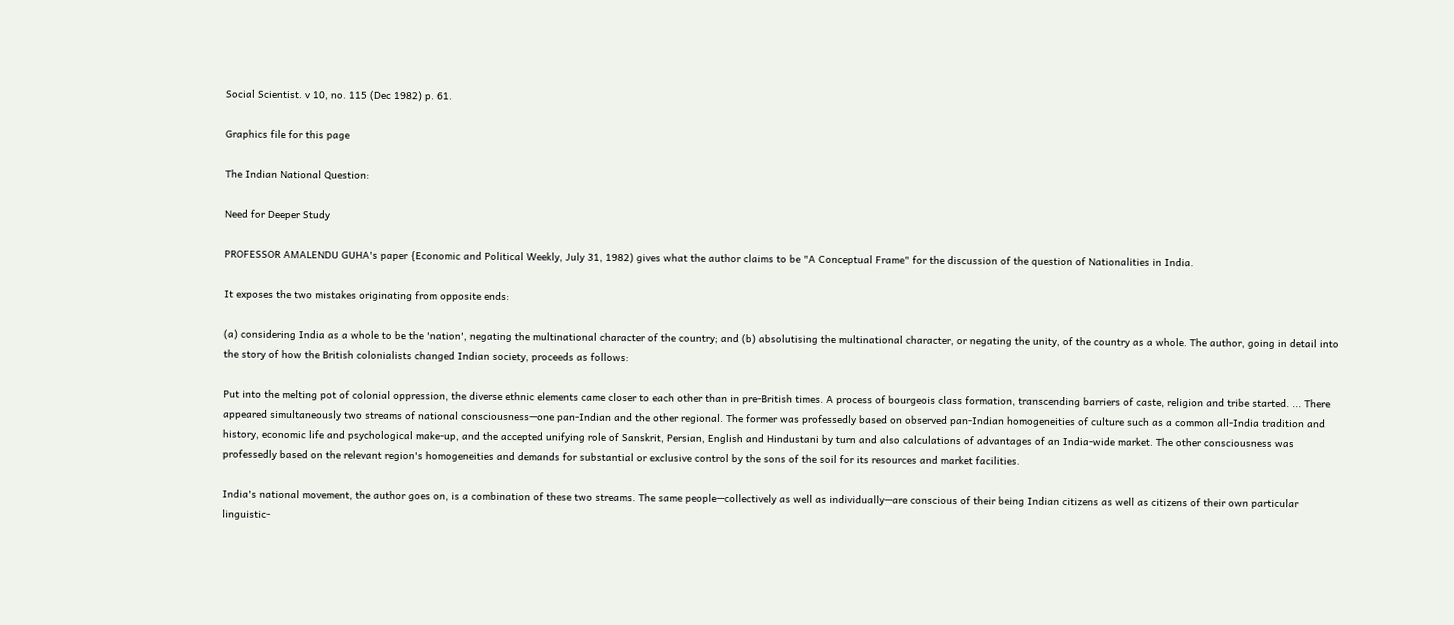Social Scientist. v 10, no. 115 (Dec 1982) p. 61.

Graphics file for this page

The Indian National Question:

Need for Deeper Study

PROFESSOR AMALENDU GUHA's paper {Economic and Political Weekly, July 31, 1982) gives what the author claims to be "A Conceptual Frame" for the discussion of the question of Nationalities in India.

It exposes the two mistakes originating from opposite ends:

(a) considering India as a whole to be the 'nation', negating the multinational character of the country; and (b) absolutising the multinational character, or negating the unity, of the country as a whole. The author, going in detail into the story of how the British colonialists changed Indian society, proceeds as follows:

Put into the melting pot of colonial oppression, the diverse ethnic elements came closer to each other than in pre-British times. A process of bourgeois class formation, transcending barriers of caste, religion and tribe started. ... There appeared simultaneously two streams of national consciousness—one pan-Indian and the other regional. The former was professedly based on observed pan-Indian homogeneities of culture such as a common all-India tradition and history, economic life and psychological make-up, and the accepted unifying role of Sanskrit, Persian, English and Hindustani by turn and also calculations of advantages of an India-wide market. The other consciousness was professedly based on the relevant region's homogeneities and demands for substantial or exclusive control by the sons of the soil for its resources and market facilities.

India's national movement, the author goes on, is a combination of these two streams. The same people—collectively as well as individually—are conscious of their being Indian citizens as well as citizens of their own particular linguistic-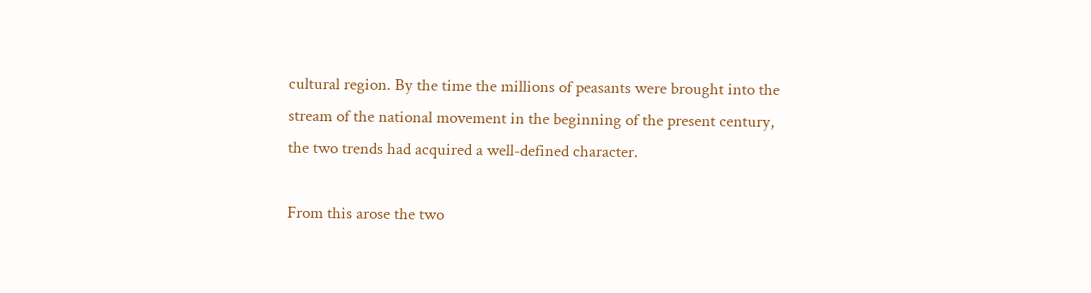cultural region. By the time the millions of peasants were brought into the stream of the national movement in the beginning of the present century, the two trends had acquired a well-defined character.

From this arose the two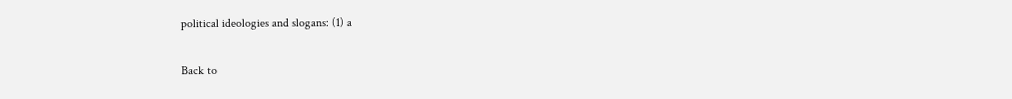political ideologies and slogans: (1) a

Back to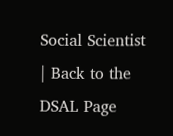Social Scientist | Back to the DSAL Page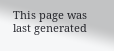This page was last generated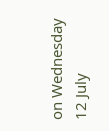on Wednesday 12 July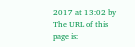2017 at 13:02 by
The URL of this page is: